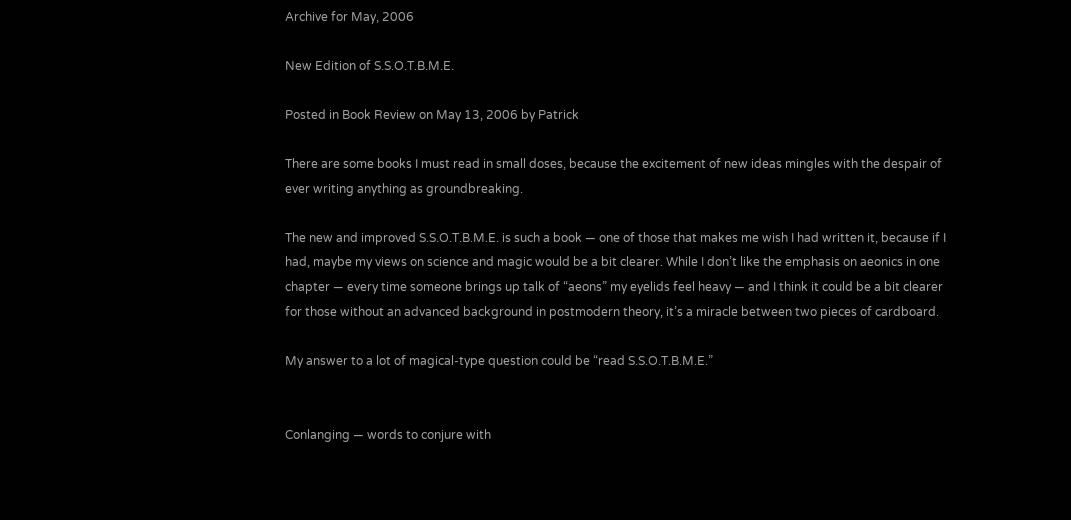Archive for May, 2006

New Edition of S.S.O.T.B.M.E.

Posted in Book Review on May 13, 2006 by Patrick

There are some books I must read in small doses, because the excitement of new ideas mingles with the despair of ever writing anything as groundbreaking.

The new and improved S.S.O.T.B.M.E. is such a book — one of those that makes me wish I had written it, because if I had, maybe my views on science and magic would be a bit clearer. While I don’t like the emphasis on aeonics in one chapter — every time someone brings up talk of “aeons” my eyelids feel heavy — and I think it could be a bit clearer for those without an advanced background in postmodern theory, it’s a miracle between two pieces of cardboard.

My answer to a lot of magical-type question could be “read S.S.O.T.B.M.E.”


Conlanging — words to conjure with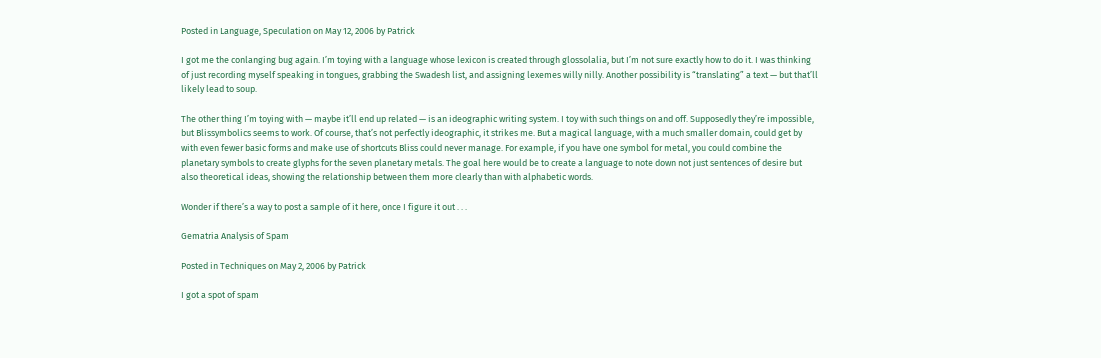Posted in Language, Speculation on May 12, 2006 by Patrick

I got me the conlanging bug again. I’m toying with a language whose lexicon is created through glossolalia, but I’m not sure exactly how to do it. I was thinking of just recording myself speaking in tongues, grabbing the Swadesh list, and assigning lexemes willy nilly. Another possibility is “translating” a text — but that’ll likely lead to soup.

The other thing I’m toying with — maybe it’ll end up related — is an ideographic writing system. I toy with such things on and off. Supposedly they’re impossible, but Blissymbolics seems to work. Of course, that’s not perfectly ideographic, it strikes me. But a magical language, with a much smaller domain, could get by with even fewer basic forms and make use of shortcuts Bliss could never manage. For example, if you have one symbol for metal, you could combine the planetary symbols to create glyphs for the seven planetary metals. The goal here would be to create a language to note down not just sentences of desire but also theoretical ideas, showing the relationship between them more clearly than with alphabetic words.

Wonder if there’s a way to post a sample of it here, once I figure it out . . .

Gematria Analysis of Spam

Posted in Techniques on May 2, 2006 by Patrick

I got a spot of spam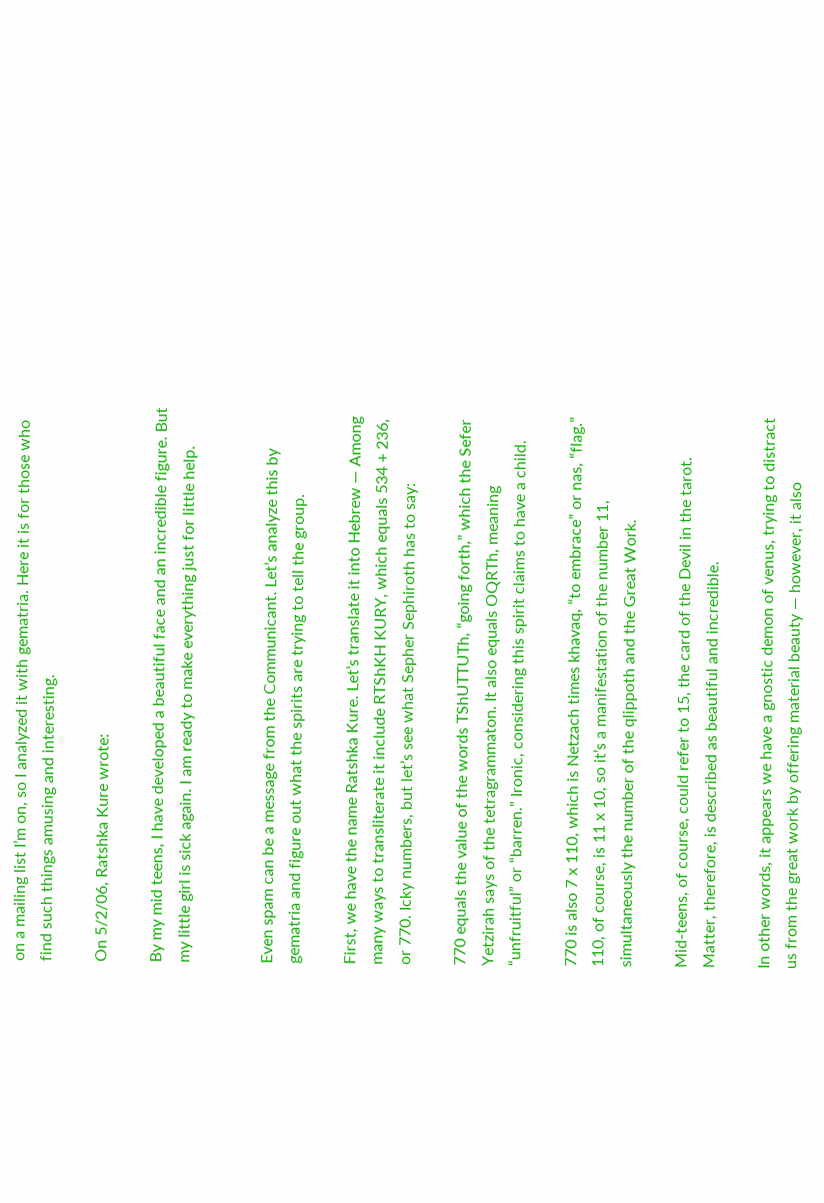on a mailing list I’m on, so I analyzed it with gematria. Here it is for those who find such things amusing and interesting.

On 5/2/06, Ratshka Kure wrote:

By my mid teens, I have developed a beautiful face and an incredible figure. But my little girl is sick again. I am ready to make everything just for little help.


Even spam can be a message from the Communicant. Let’s analyze this by gematria and figure out what the spirits are trying to tell the group.

First, we have the name Ratshka Kure. Let’s translate it into Hebrew — Among many ways to transliterate it include RTShKH KURY, which equals 534 + 236, or 770. Icky numbers, but let’s see what Sepher Sephiroth has to say:

770 equals the value of the words TShUTTUTh, “going forth,” which the Sefer Yetzirah says of the tetragrammaton. It also equals OQRTh, meaning “unfruitful” or “barren.” Ironic, considering this spirit claims to have a child.

770 is also 7 x 110, which is Netzach times khavaq, “to embrace” or nas, “flag.”
110, of course, is 11 x 10, so it’s a manifestation of the number 11, simultaneously the number of the qlippoth and the Great Work.

Mid-teens, of course, could refer to 15, the card of the Devil in the tarot. Matter, therefore, is described as beautiful and incredible.

In other words, it appears we have a gnostic demon of venus, trying to distract us from the great work by offering material beauty — however, it also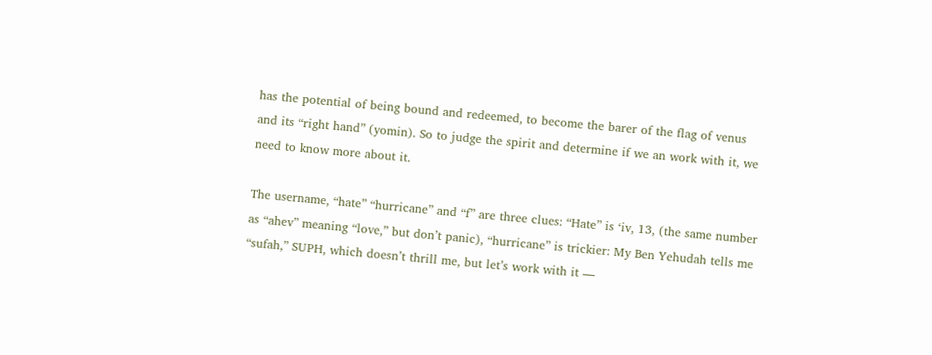has the potential of being bound and redeemed, to become the barer of the flag of venus and its “right hand” (yomin). So to judge the spirit and determine if we an work with it, we need to know more about it.

The username, “hate” “hurricane” and “f” are three clues: “Hate” is ‘iv, 13, (the same number as “ahev” meaning “love,” but don’t panic), “hurricane” is trickier: My Ben Yehudah tells me “sufah,” SUPH, which doesn’t thrill me, but let’s work with it —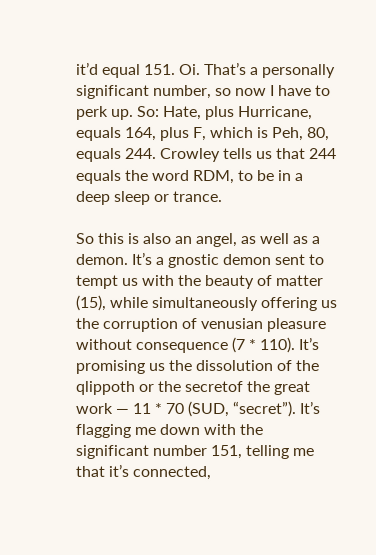it’d equal 151. Oi. That’s a personally significant number, so now I have to perk up. So: Hate, plus Hurricane, equals 164, plus F, which is Peh, 80, equals 244. Crowley tells us that 244 equals the word RDM, to be in a deep sleep or trance.

So this is also an angel, as well as a demon. It’s a gnostic demon sent to tempt us with the beauty of matter (15), while simultaneously offering us the corruption of venusian pleasure without consequence (7 * 110). It’s promising us the dissolution of the qlippoth or the secretof the great work — 11 * 70 (SUD, “secret”). It’s flagging me down with the significant number 151, telling me that it’s connected,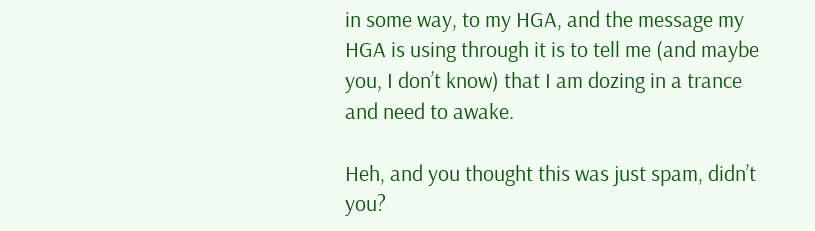in some way, to my HGA, and the message my HGA is using through it is to tell me (and maybe you, I don’t know) that I am dozing in a trance and need to awake.

Heh, and you thought this was just spam, didn’t you?